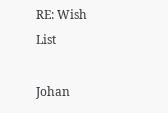RE: Wish List

Johan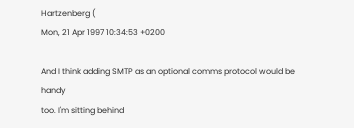Hartzenberg (
Mon, 21 Apr 1997 10:34:53 +0200

And I think adding SMTP as an optional comms protocol would be handy
too. I'm sitting behind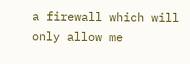a firewall which will only allow me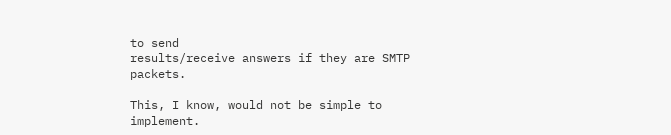to send
results/receive answers if they are SMTP packets.

This, I know, would not be simple to implement.